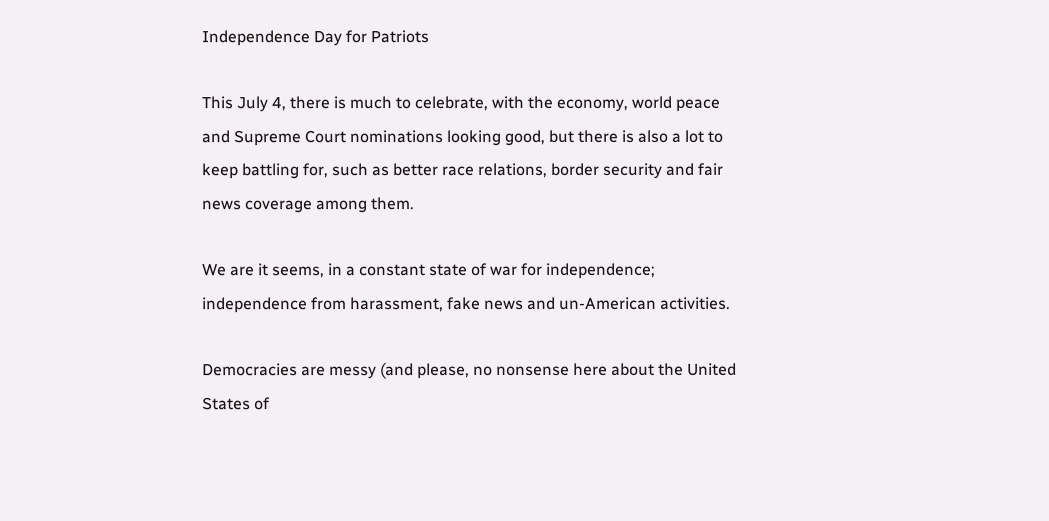Independence Day for Patriots

This July 4, there is much to celebrate, with the economy, world peace and Supreme Court nominations looking good, but there is also a lot to keep battling for, such as better race relations, border security and fair news coverage among them.

We are it seems, in a constant state of war for independence; independence from harassment, fake news and un-American activities.

Democracies are messy (and please, no nonsense here about the United States of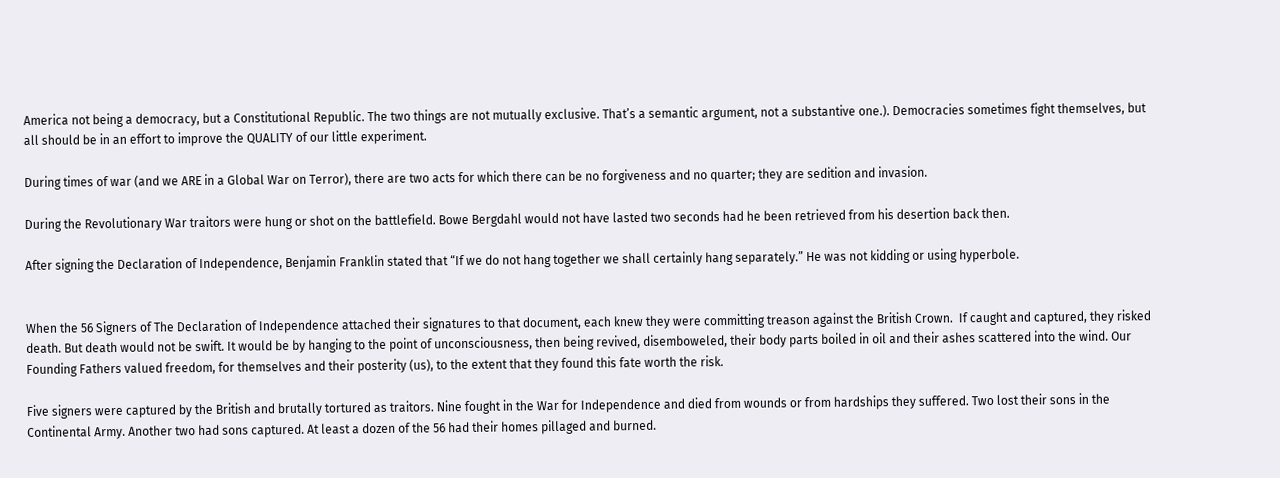America not being a democracy, but a Constitutional Republic. The two things are not mutually exclusive. That’s a semantic argument, not a substantive one.). Democracies sometimes fight themselves, but all should be in an effort to improve the QUALITY of our little experiment.

During times of war (and we ARE in a Global War on Terror), there are two acts for which there can be no forgiveness and no quarter; they are sedition and invasion.

During the Revolutionary War traitors were hung or shot on the battlefield. Bowe Bergdahl would not have lasted two seconds had he been retrieved from his desertion back then.

After signing the Declaration of Independence, Benjamin Franklin stated that “If we do not hang together we shall certainly hang separately.” He was not kidding or using hyperbole.


When the 56 Signers of The Declaration of Independence attached their signatures to that document, each knew they were committing treason against the British Crown.  If caught and captured, they risked death. But death would not be swift. It would be by hanging to the point of unconsciousness, then being revived, disemboweled, their body parts boiled in oil and their ashes scattered into the wind. Our Founding Fathers valued freedom, for themselves and their posterity (us), to the extent that they found this fate worth the risk.

Five signers were captured by the British and brutally tortured as traitors. Nine fought in the War for Independence and died from wounds or from hardships they suffered. Two lost their sons in the Continental Army. Another two had sons captured. At least a dozen of the 56 had their homes pillaged and burned.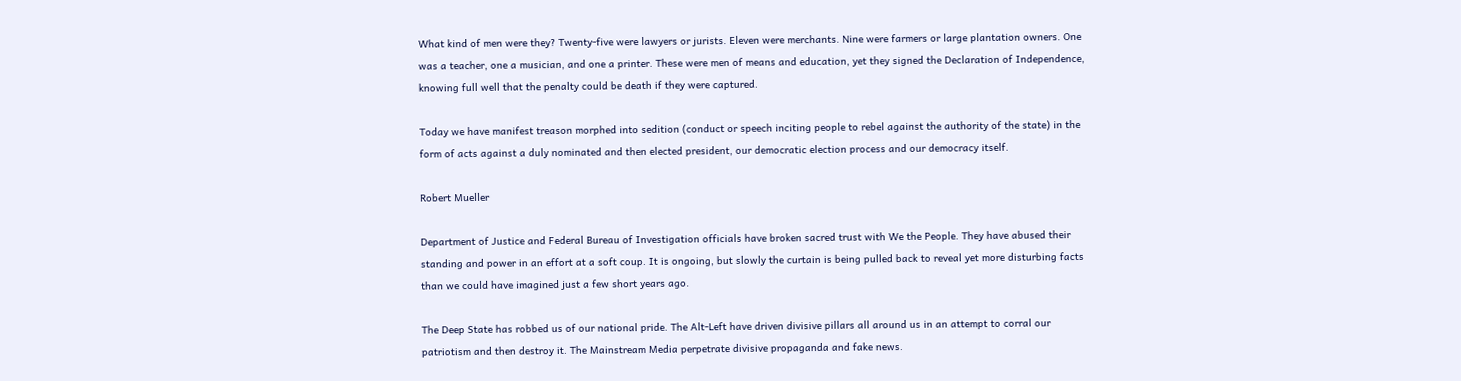What kind of men were they? Twenty-five were lawyers or jurists. Eleven were merchants. Nine were farmers or large plantation owners. One was a teacher, one a musician, and one a printer. These were men of means and education, yet they signed the Declaration of Independence, knowing full well that the penalty could be death if they were captured.

Today we have manifest treason morphed into sedition (conduct or speech inciting people to rebel against the authority of the state) in the form of acts against a duly nominated and then elected president, our democratic election process and our democracy itself.

Robert Mueller

Department of Justice and Federal Bureau of Investigation officials have broken sacred trust with We the People. They have abused their standing and power in an effort at a soft coup. It is ongoing, but slowly the curtain is being pulled back to reveal yet more disturbing facts than we could have imagined just a few short years ago.

The Deep State has robbed us of our national pride. The Alt-Left have driven divisive pillars all around us in an attempt to corral our patriotism and then destroy it. The Mainstream Media perpetrate divisive propaganda and fake news.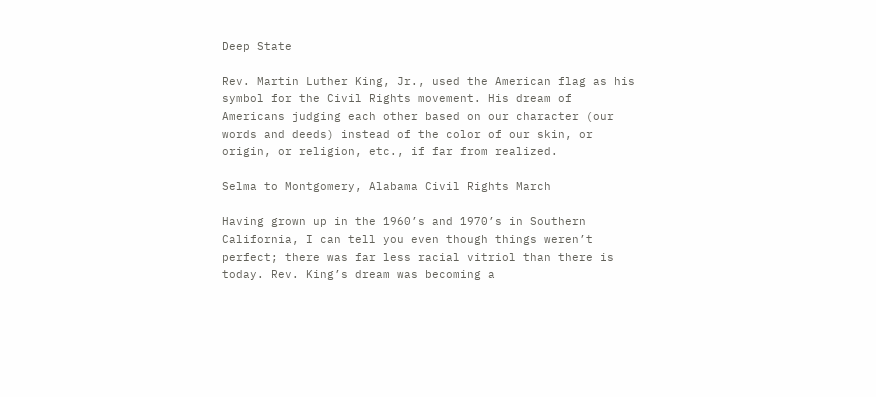Deep State

Rev. Martin Luther King, Jr., used the American flag as his symbol for the Civil Rights movement. His dream of Americans judging each other based on our character (our words and deeds) instead of the color of our skin, or origin, or religion, etc., if far from realized.

Selma to Montgomery, Alabama Civil Rights March

Having grown up in the 1960’s and 1970’s in Southern California, I can tell you even though things weren’t perfect; there was far less racial vitriol than there is today. Rev. King’s dream was becoming a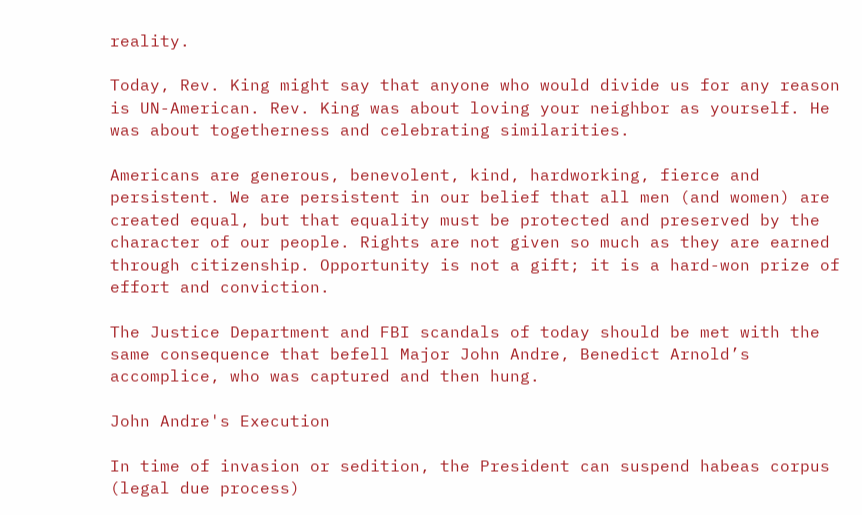reality.

Today, Rev. King might say that anyone who would divide us for any reason is UN-American. Rev. King was about loving your neighbor as yourself. He was about togetherness and celebrating similarities.

Americans are generous, benevolent, kind, hardworking, fierce and persistent. We are persistent in our belief that all men (and women) are created equal, but that equality must be protected and preserved by the character of our people. Rights are not given so much as they are earned through citizenship. Opportunity is not a gift; it is a hard-won prize of effort and conviction.

The Justice Department and FBI scandals of today should be met with the same consequence that befell Major John Andre, Benedict Arnold’s accomplice, who was captured and then hung.

John Andre's Execution

In time of invasion or sedition, the President can suspend habeas corpus (legal due process)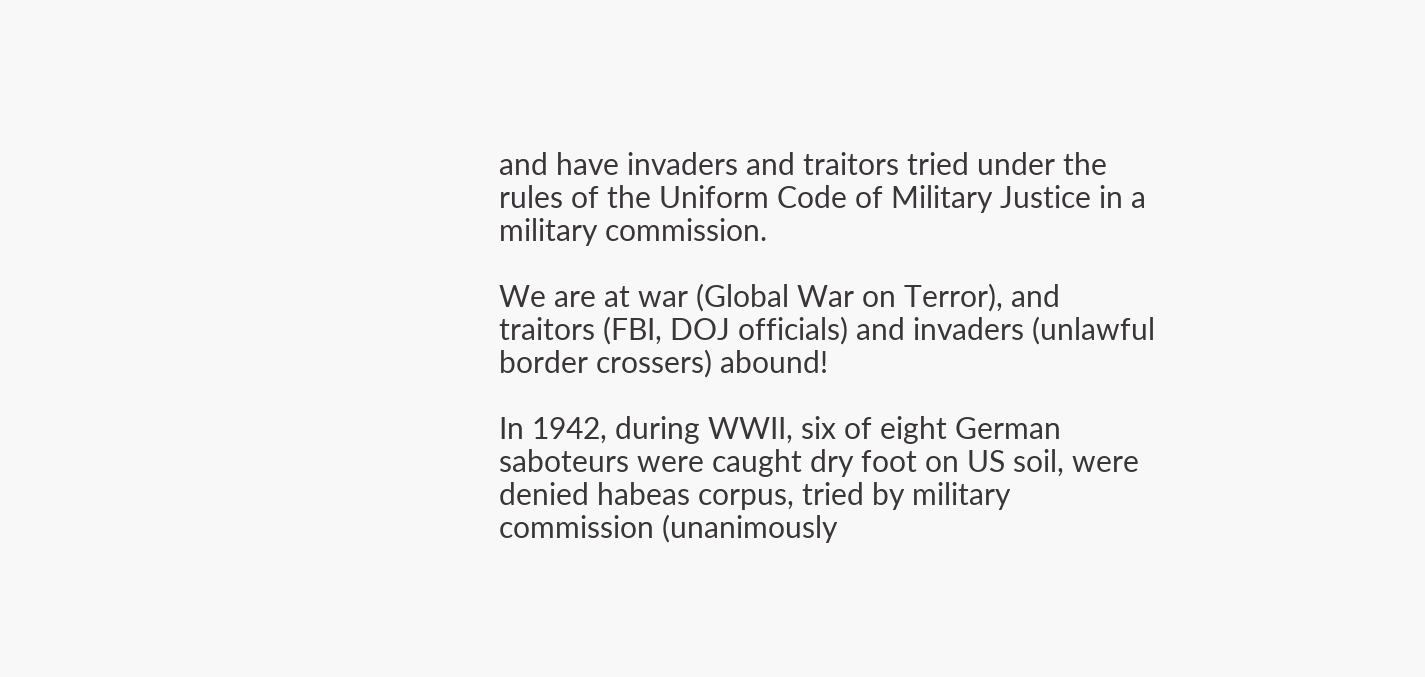and have invaders and traitors tried under the rules of the Uniform Code of Military Justice in a military commission.

We are at war (Global War on Terror), and traitors (FBI, DOJ officials) and invaders (unlawful border crossers) abound!

In 1942, during WWII, six of eight German saboteurs were caught dry foot on US soil, were denied habeas corpus, tried by military commission (unanimously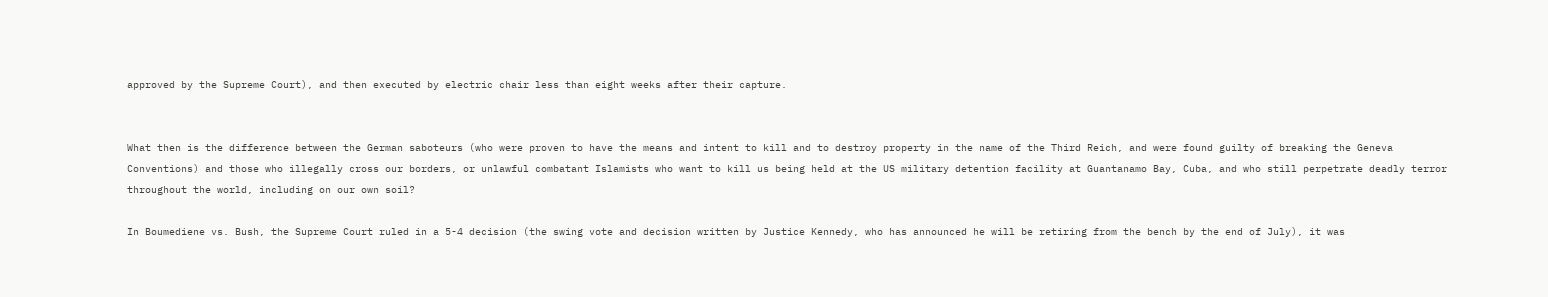approved by the Supreme Court), and then executed by electric chair less than eight weeks after their capture.


What then is the difference between the German saboteurs (who were proven to have the means and intent to kill and to destroy property in the name of the Third Reich, and were found guilty of breaking the Geneva Conventions) and those who illegally cross our borders, or unlawful combatant Islamists who want to kill us being held at the US military detention facility at Guantanamo Bay, Cuba, and who still perpetrate deadly terror throughout the world, including on our own soil?

In Boumediene vs. Bush, the Supreme Court ruled in a 5-4 decision (the swing vote and decision written by Justice Kennedy, who has announced he will be retiring from the bench by the end of July), it was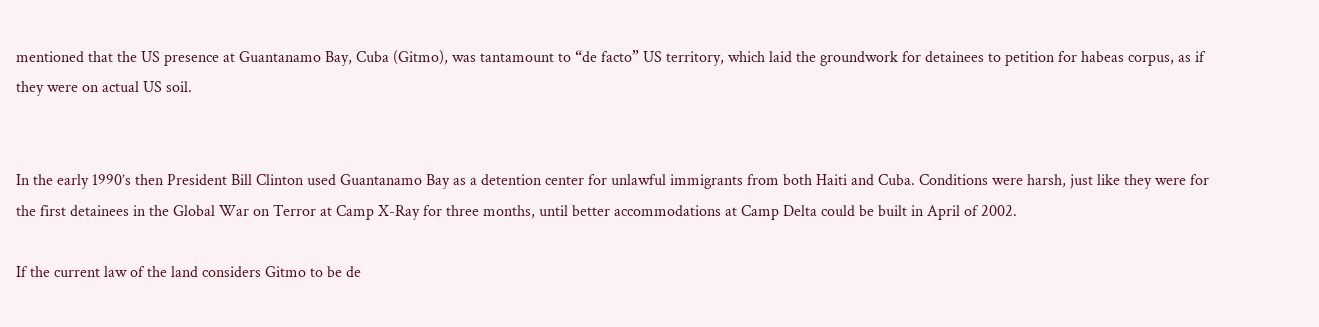mentioned that the US presence at Guantanamo Bay, Cuba (Gitmo), was tantamount to “de facto” US territory, which laid the groundwork for detainees to petition for habeas corpus, as if they were on actual US soil.


In the early 1990’s then President Bill Clinton used Guantanamo Bay as a detention center for unlawful immigrants from both Haiti and Cuba. Conditions were harsh, just like they were for the first detainees in the Global War on Terror at Camp X-Ray for three months, until better accommodations at Camp Delta could be built in April of 2002.

If the current law of the land considers Gitmo to be de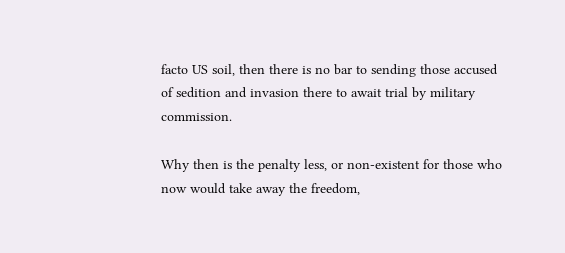facto US soil, then there is no bar to sending those accused of sedition and invasion there to await trial by military commission.

Why then is the penalty less, or non-existent for those who now would take away the freedom,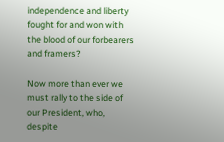independence and liberty fought for and won with the blood of our forbearers and framers?

Now more than ever we must rally to the side of our President, who, despite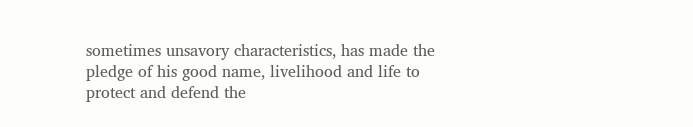sometimes unsavory characteristics, has made the pledge of his good name, livelihood and life to protect and defend the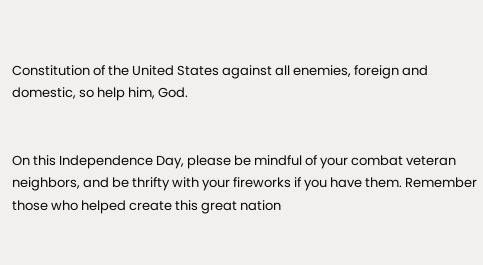Constitution of the United States against all enemies, foreign and domestic, so help him, God.


On this Independence Day, please be mindful of your combat veteran neighbors, and be thrifty with your fireworks if you have them. Remember those who helped create this great nation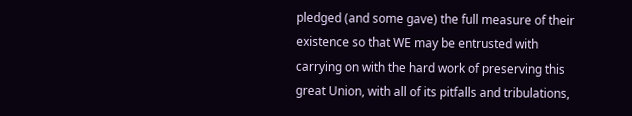pledged (and some gave) the full measure of their existence so that WE may be entrusted with carrying on with the hard work of preserving this great Union, with all of its pitfalls and tribulations,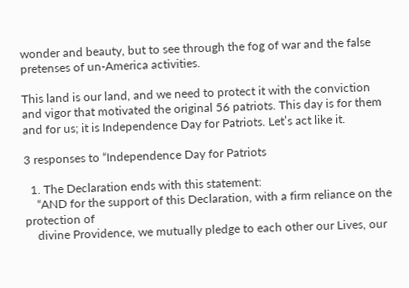wonder and beauty, but to see through the fog of war and the false pretenses of un-America activities.

This land is our land, and we need to protect it with the conviction and vigor that motivated the original 56 patriots. This day is for them and for us; it is Independence Day for Patriots. Let’s act like it.

3 responses to “Independence Day for Patriots

  1. The Declaration ends with this statement:
    “AND for the support of this Declaration, with a firm reliance on the protection of
    divine Providence, we mutually pledge to each other our Lives, our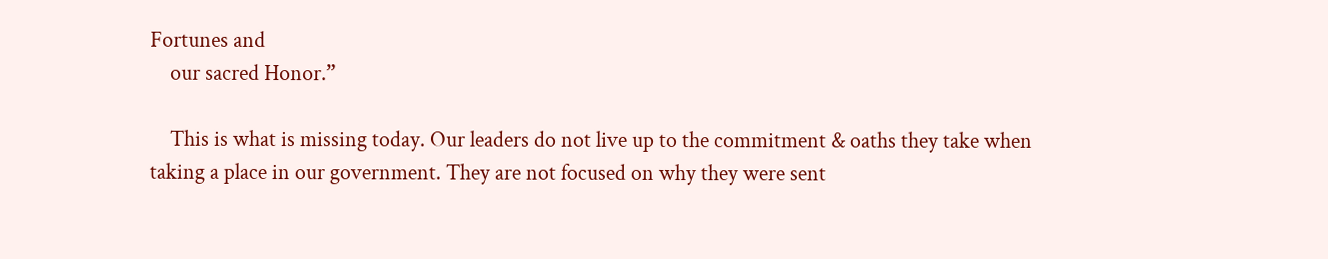Fortunes and
    our sacred Honor.”

    This is what is missing today. Our leaders do not live up to the commitment & oaths they take when taking a place in our government. They are not focused on why they were sent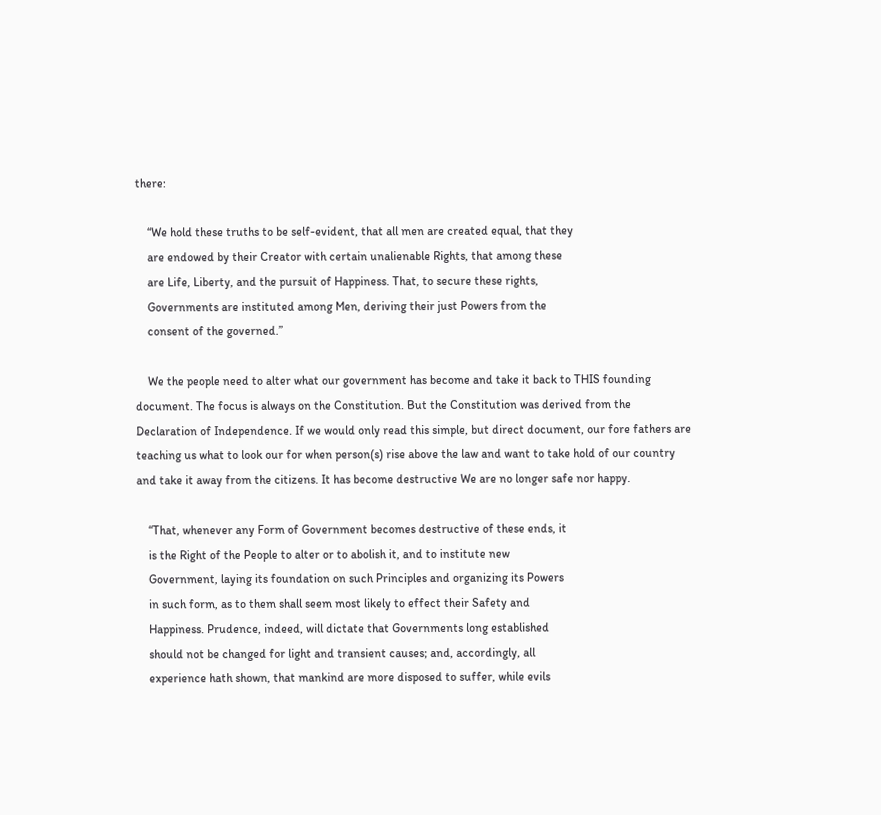there:

    “We hold these truths to be self-evident, that all men are created equal, that they
    are endowed by their Creator with certain unalienable Rights, that among these
    are Life, Liberty, and the pursuit of Happiness. That, to secure these rights,
    Governments are instituted among Men, deriving their just Powers from the
    consent of the governed.”

    We the people need to alter what our government has become and take it back to THIS founding document. The focus is always on the Constitution. But the Constitution was derived from the Declaration of Independence. If we would only read this simple, but direct document, our fore fathers are teaching us what to look our for when person(s) rise above the law and want to take hold of our country and take it away from the citizens. It has become destructive We are no longer safe nor happy.

    “That, whenever any Form of Government becomes destructive of these ends, it
    is the Right of the People to alter or to abolish it, and to institute new
    Government, laying its foundation on such Principles and organizing its Powers
    in such form, as to them shall seem most likely to effect their Safety and
    Happiness. Prudence, indeed, will dictate that Governments long established
    should not be changed for light and transient causes; and, accordingly, all
    experience hath shown, that mankind are more disposed to suffer, while evils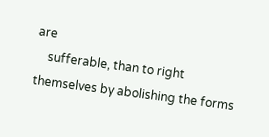are
    sufferable, than to right themselves by abolishing the forms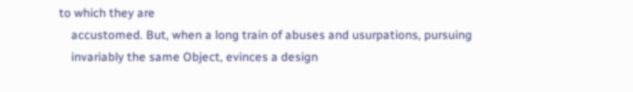to which they are
    accustomed. But, when a long train of abuses and usurpations, pursuing
    invariably the same Object, evinces a design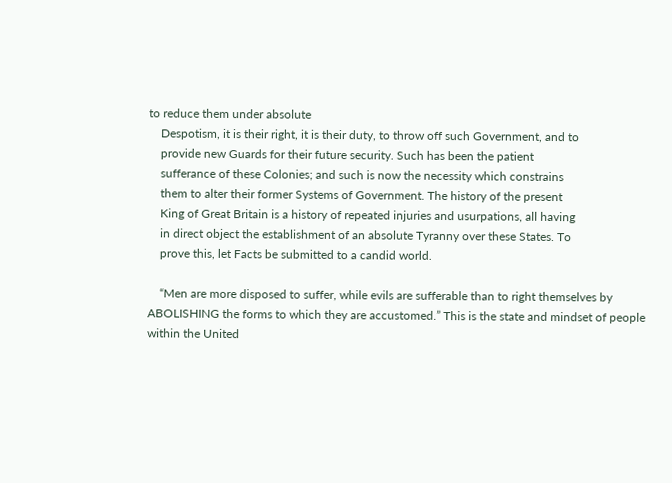to reduce them under absolute
    Despotism, it is their right, it is their duty, to throw off such Government, and to
    provide new Guards for their future security. Such has been the patient
    sufferance of these Colonies; and such is now the necessity which constrains
    them to alter their former Systems of Government. The history of the present
    King of Great Britain is a history of repeated injuries and usurpations, all having
    in direct object the establishment of an absolute Tyranny over these States. To
    prove this, let Facts be submitted to a candid world.

    “Men are more disposed to suffer, while evils are sufferable than to right themselves by ABOLISHING the forms to which they are accustomed.” This is the state and mindset of people within the United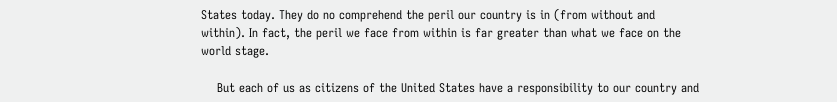States today. They do no comprehend the peril our country is in (from without and within). In fact, the peril we face from within is far greater than what we face on the world stage.

    But each of us as citizens of the United States have a responsibility to our country and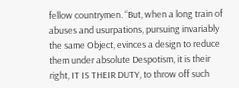fellow countrymen. “But, when a long train of abuses and usurpations, pursuing invariably the same Object, evinces a design to reduce them under absolute Despotism, it is their right, IT IS THEIR DUTY, to throw off such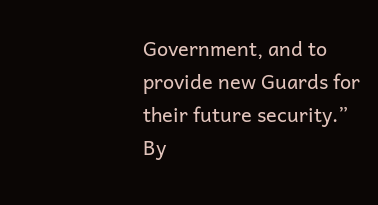Government, and to provide new Guards for their future security.” By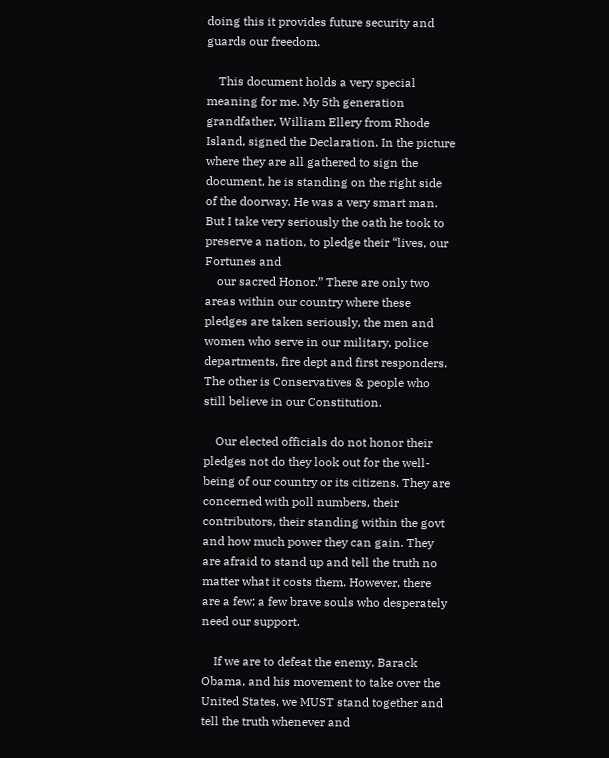doing this it provides future security and guards our freedom.

    This document holds a very special meaning for me. My 5th generation grandfather, William Ellery from Rhode Island, signed the Declaration. In the picture where they are all gathered to sign the document, he is standing on the right side of the doorway. He was a very smart man. But I take very seriously the oath he took to preserve a nation, to pledge their “lives, our Fortunes and
    our sacred Honor.” There are only two areas within our country where these pledges are taken seriously, the men and women who serve in our military, police departments, fire dept and first responders. The other is Conservatives & people who still believe in our Constitution.

    Our elected officials do not honor their pledges not do they look out for the well-being of our country or its citizens. They are concerned with poll numbers, their contributors, their standing within the govt and how much power they can gain. They are afraid to stand up and tell the truth no matter what it costs them. However, there are a few; a few brave souls who desperately need our support.

    If we are to defeat the enemy, Barack Obama, and his movement to take over the United States, we MUST stand together and tell the truth whenever and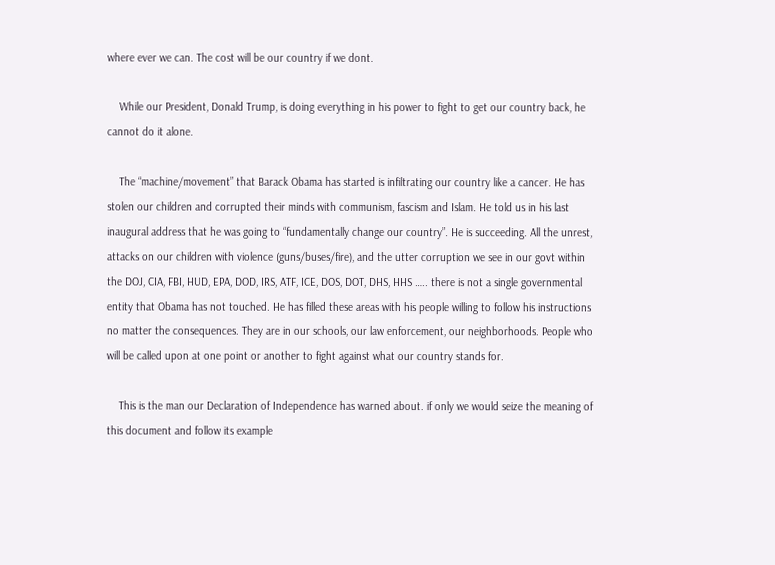where ever we can. The cost will be our country if we dont.

    While our President, Donald Trump, is doing everything in his power to fight to get our country back, he cannot do it alone.

    The “machine/movement” that Barack Obama has started is infiltrating our country like a cancer. He has stolen our children and corrupted their minds with communism, fascism and Islam. He told us in his last inaugural address that he was going to “fundamentally change our country”. He is succeeding. All the unrest, attacks on our children with violence (guns/buses/fire), and the utter corruption we see in our govt within the DOJ, CIA, FBI, HUD, EPA, DOD, IRS, ATF, ICE, DOS, DOT, DHS, HHS ….. there is not a single governmental entity that Obama has not touched. He has filled these areas with his people willing to follow his instructions no matter the consequences. They are in our schools, our law enforcement, our neighborhoods. People who will be called upon at one point or another to fight against what our country stands for.

    This is the man our Declaration of Independence has warned about. if only we would seize the meaning of this document and follow its example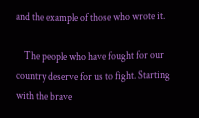and the example of those who wrote it.

    The people who have fought for our country deserve for us to fight. Starting with the brave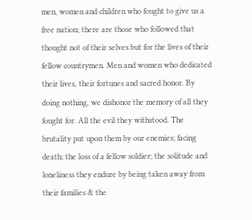men, women and children who fought to give us a free nation; there are those who followed that thought not of their selves but for the lives of their fellow countrymen. Men and women who dedicated their lives, their fortunes and sacred honor. By doing nothing, we dishonor the memory of all they fought for. All the evil they withstood. The brutality put upon them by our enemies; facing death; the loss of a fellow soldier; the solitude and loneliness they endure by being taken away from their families & the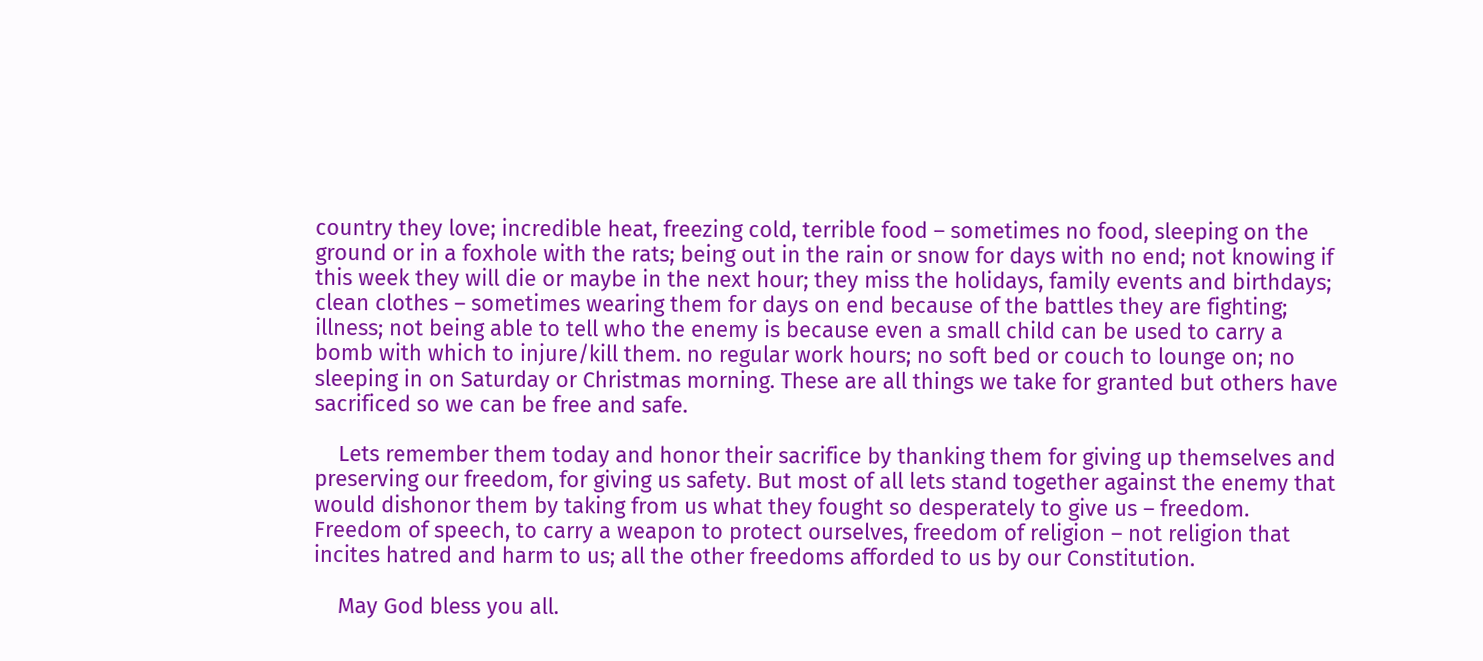country they love; incredible heat, freezing cold, terrible food – sometimes no food, sleeping on the ground or in a foxhole with the rats; being out in the rain or snow for days with no end; not knowing if this week they will die or maybe in the next hour; they miss the holidays, family events and birthdays; clean clothes – sometimes wearing them for days on end because of the battles they are fighting; illness; not being able to tell who the enemy is because even a small child can be used to carry a bomb with which to injure/kill them. no regular work hours; no soft bed or couch to lounge on; no sleeping in on Saturday or Christmas morning. These are all things we take for granted but others have sacrificed so we can be free and safe.

    Lets remember them today and honor their sacrifice by thanking them for giving up themselves and preserving our freedom, for giving us safety. But most of all lets stand together against the enemy that would dishonor them by taking from us what they fought so desperately to give us – freedom. Freedom of speech, to carry a weapon to protect ourselves, freedom of religion – not religion that incites hatred and harm to us; all the other freedoms afforded to us by our Constitution.

    May God bless you all.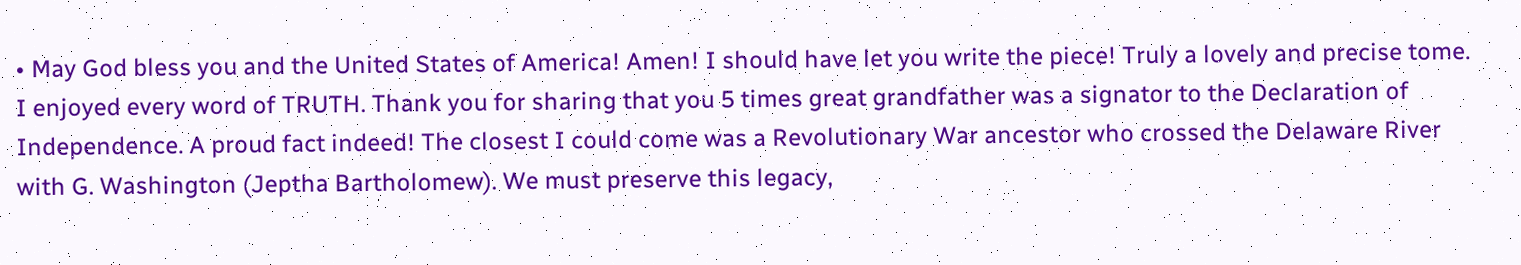• May God bless you and the United States of America! Amen! I should have let you write the piece! Truly a lovely and precise tome. I enjoyed every word of TRUTH. Thank you for sharing that you 5 times great grandfather was a signator to the Declaration of Independence. A proud fact indeed! The closest I could come was a Revolutionary War ancestor who crossed the Delaware River with G. Washington (Jeptha Bartholomew). We must preserve this legacy,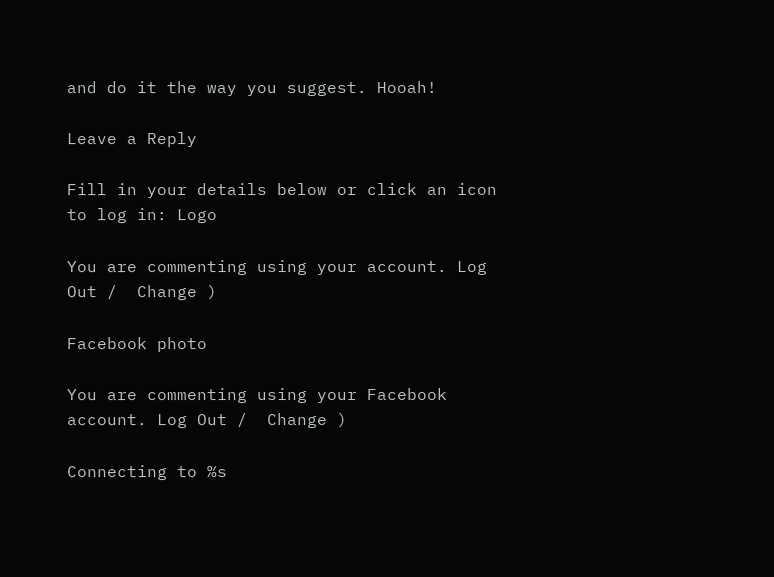and do it the way you suggest. Hooah!

Leave a Reply

Fill in your details below or click an icon to log in: Logo

You are commenting using your account. Log Out /  Change )

Facebook photo

You are commenting using your Facebook account. Log Out /  Change )

Connecting to %s